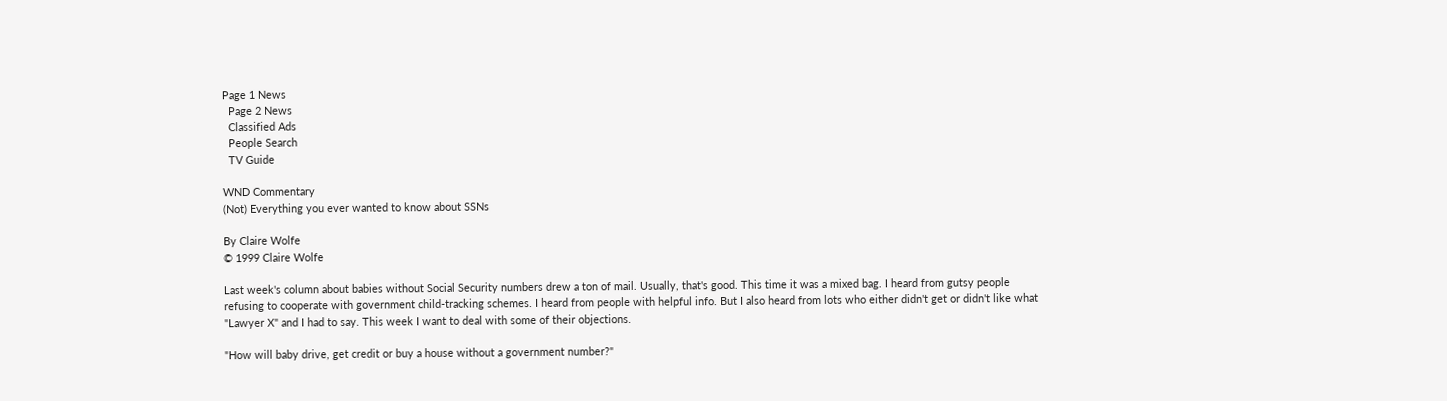Page 1 News
  Page 2 News
  Classified Ads
  People Search
  TV Guide

WND Commentary
(Not) Everything you ever wanted to know about SSNs

By Claire Wolfe
© 1999 Claire Wolfe

Last week's column about babies without Social Security numbers drew a ton of mail. Usually, that's good. This time it was a mixed bag. I heard from gutsy people refusing to cooperate with government child-tracking schemes. I heard from people with helpful info. But I also heard from lots who either didn't get or didn't like what "Lawyer X" and I had to say. This week I want to deal with some of their objections.

"How will baby drive, get credit or buy a house without a government number?"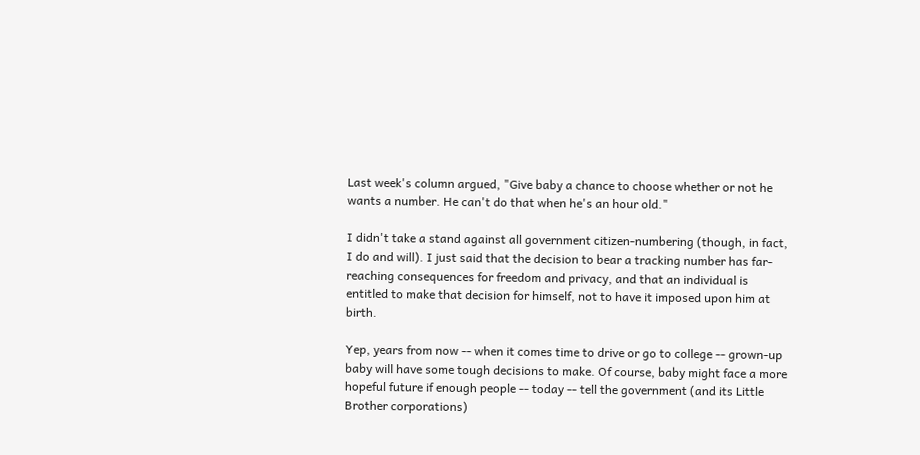Last week's column argued, "Give baby a chance to choose whether or not he wants a number. He can't do that when he's an hour old."

I didn't take a stand against all government citizen-numbering (though, in fact, I do and will). I just said that the decision to bear a tracking number has far-reaching consequences for freedom and privacy, and that an individual is entitled to make that decision for himself, not to have it imposed upon him at birth.

Yep, years from now -- when it comes time to drive or go to college -- grown-up baby will have some tough decisions to make. Of course, baby might face a more hopeful future if enough people -- today -- tell the government (and its Little Brother corporations)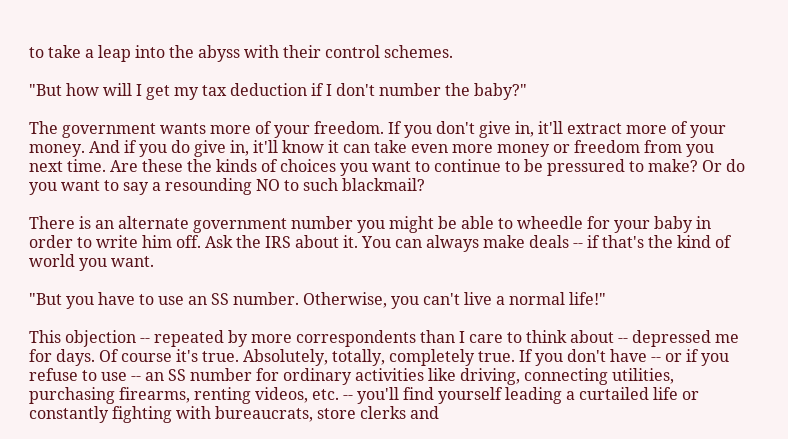to take a leap into the abyss with their control schemes.

"But how will I get my tax deduction if I don't number the baby?"

The government wants more of your freedom. If you don't give in, it'll extract more of your money. And if you do give in, it'll know it can take even more money or freedom from you next time. Are these the kinds of choices you want to continue to be pressured to make? Or do you want to say a resounding NO to such blackmail?

There is an alternate government number you might be able to wheedle for your baby in order to write him off. Ask the IRS about it. You can always make deals -- if that's the kind of world you want.

"But you have to use an SS number. Otherwise, you can't live a normal life!"

This objection -- repeated by more correspondents than I care to think about -- depressed me for days. Of course it's true. Absolutely, totally, completely true. If you don't have -- or if you refuse to use -- an SS number for ordinary activities like driving, connecting utilities, purchasing firearms, renting videos, etc. -- you'll find yourself leading a curtailed life or constantly fighting with bureaucrats, store clerks and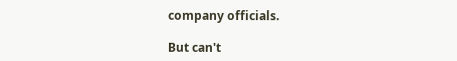company officials.

But can't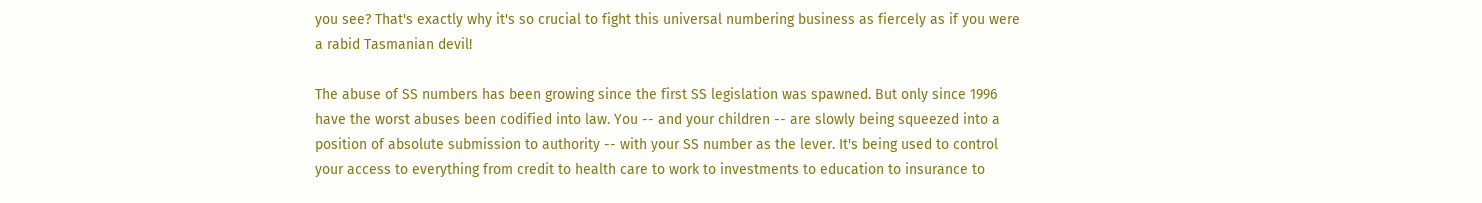you see? That's exactly why it's so crucial to fight this universal numbering business as fiercely as if you were a rabid Tasmanian devil!

The abuse of SS numbers has been growing since the first SS legislation was spawned. But only since 1996 have the worst abuses been codified into law. You -- and your children -- are slowly being squeezed into a position of absolute submission to authority -- with your SS number as the lever. It's being used to control your access to everything from credit to health care to work to investments to education to insurance to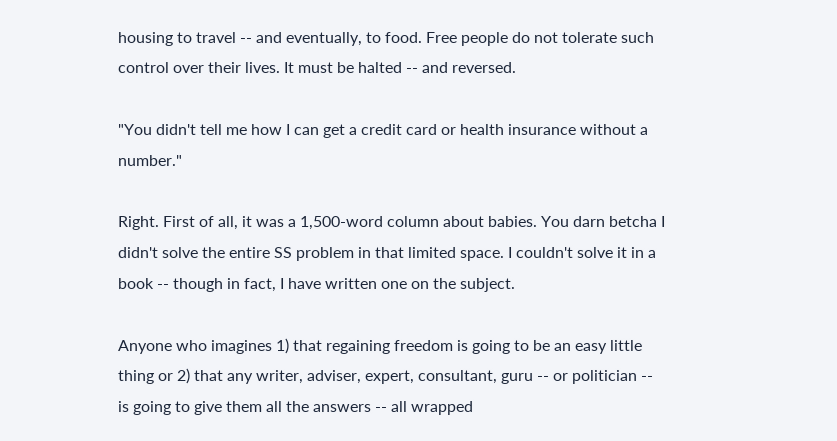housing to travel -- and eventually, to food. Free people do not tolerate such control over their lives. It must be halted -- and reversed.

"You didn't tell me how I can get a credit card or health insurance without a number."

Right. First of all, it was a 1,500-word column about babies. You darn betcha I didn't solve the entire SS problem in that limited space. I couldn't solve it in a book -- though in fact, I have written one on the subject.

Anyone who imagines 1) that regaining freedom is going to be an easy little thing or 2) that any writer, adviser, expert, consultant, guru -- or politician -- is going to give them all the answers -- all wrapped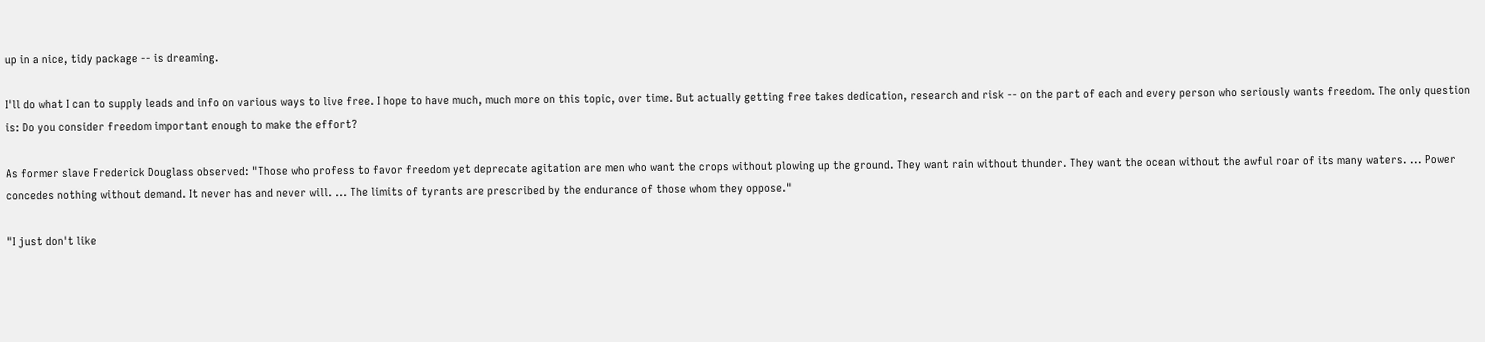up in a nice, tidy package -- is dreaming.

I'll do what I can to supply leads and info on various ways to live free. I hope to have much, much more on this topic, over time. But actually getting free takes dedication, research and risk -- on the part of each and every person who seriously wants freedom. The only question is: Do you consider freedom important enough to make the effort?

As former slave Frederick Douglass observed: "Those who profess to favor freedom yet deprecate agitation are men who want the crops without plowing up the ground. They want rain without thunder. They want the ocean without the awful roar of its many waters. ... Power concedes nothing without demand. It never has and never will. ... The limits of tyrants are prescribed by the endurance of those whom they oppose."

"I just don't like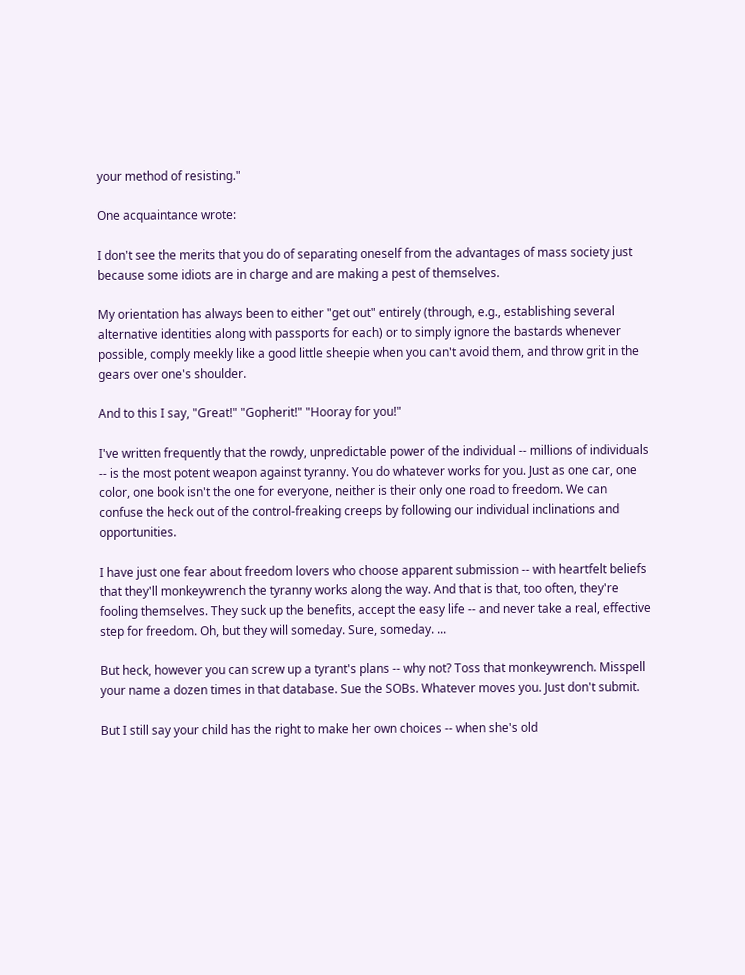your method of resisting."

One acquaintance wrote:

I don't see the merits that you do of separating oneself from the advantages of mass society just because some idiots are in charge and are making a pest of themselves.

My orientation has always been to either "get out" entirely (through, e.g., establishing several alternative identities along with passports for each) or to simply ignore the bastards whenever possible, comply meekly like a good little sheepie when you can't avoid them, and throw grit in the gears over one's shoulder.

And to this I say, "Great!" "Gopherit!" "Hooray for you!"

I've written frequently that the rowdy, unpredictable power of the individual -- millions of individuals -- is the most potent weapon against tyranny. You do whatever works for you. Just as one car, one color, one book isn't the one for everyone, neither is their only one road to freedom. We can confuse the heck out of the control-freaking creeps by following our individual inclinations and opportunities.

I have just one fear about freedom lovers who choose apparent submission -- with heartfelt beliefs that they'll monkeywrench the tyranny works along the way. And that is that, too often, they're fooling themselves. They suck up the benefits, accept the easy life -- and never take a real, effective step for freedom. Oh, but they will someday. Sure, someday. ...

But heck, however you can screw up a tyrant's plans -- why not? Toss that monkeywrench. Misspell your name a dozen times in that database. Sue the SOBs. Whatever moves you. Just don't submit.

But I still say your child has the right to make her own choices -- when she's old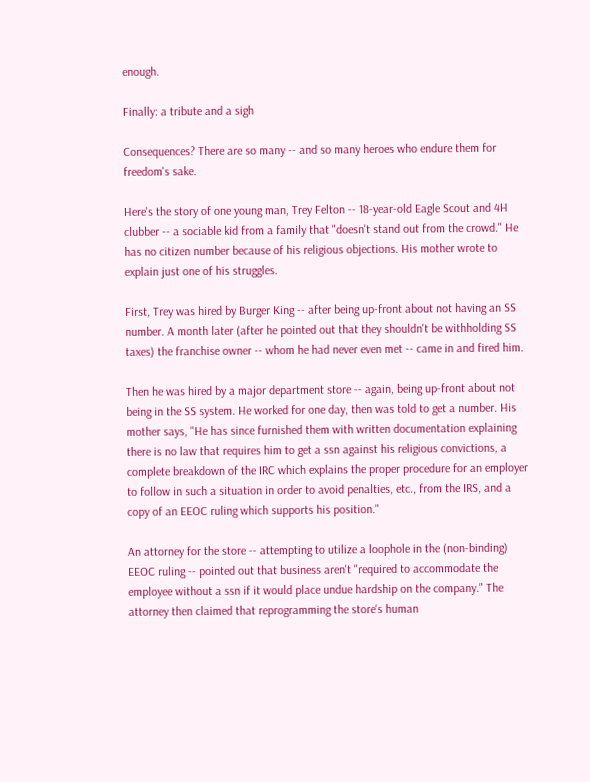enough.

Finally: a tribute and a sigh

Consequences? There are so many -- and so many heroes who endure them for freedom's sake.

Here's the story of one young man, Trey Felton -- 18-year-old Eagle Scout and 4H clubber -- a sociable kid from a family that "doesn't stand out from the crowd." He has no citizen number because of his religious objections. His mother wrote to explain just one of his struggles.

First, Trey was hired by Burger King -- after being up-front about not having an SS number. A month later (after he pointed out that they shouldn't be withholding SS taxes) the franchise owner -- whom he had never even met -- came in and fired him.

Then he was hired by a major department store -- again, being up-front about not being in the SS system. He worked for one day, then was told to get a number. His mother says, "He has since furnished them with written documentation explaining there is no law that requires him to get a ssn against his religious convictions, a complete breakdown of the IRC which explains the proper procedure for an employer to follow in such a situation in order to avoid penalties, etc., from the IRS, and a copy of an EEOC ruling which supports his position."

An attorney for the store -- attempting to utilize a loophole in the (non-binding) EEOC ruling -- pointed out that business aren't "required to accommodate the employee without a ssn if it would place undue hardship on the company." The attorney then claimed that reprogramming the store's human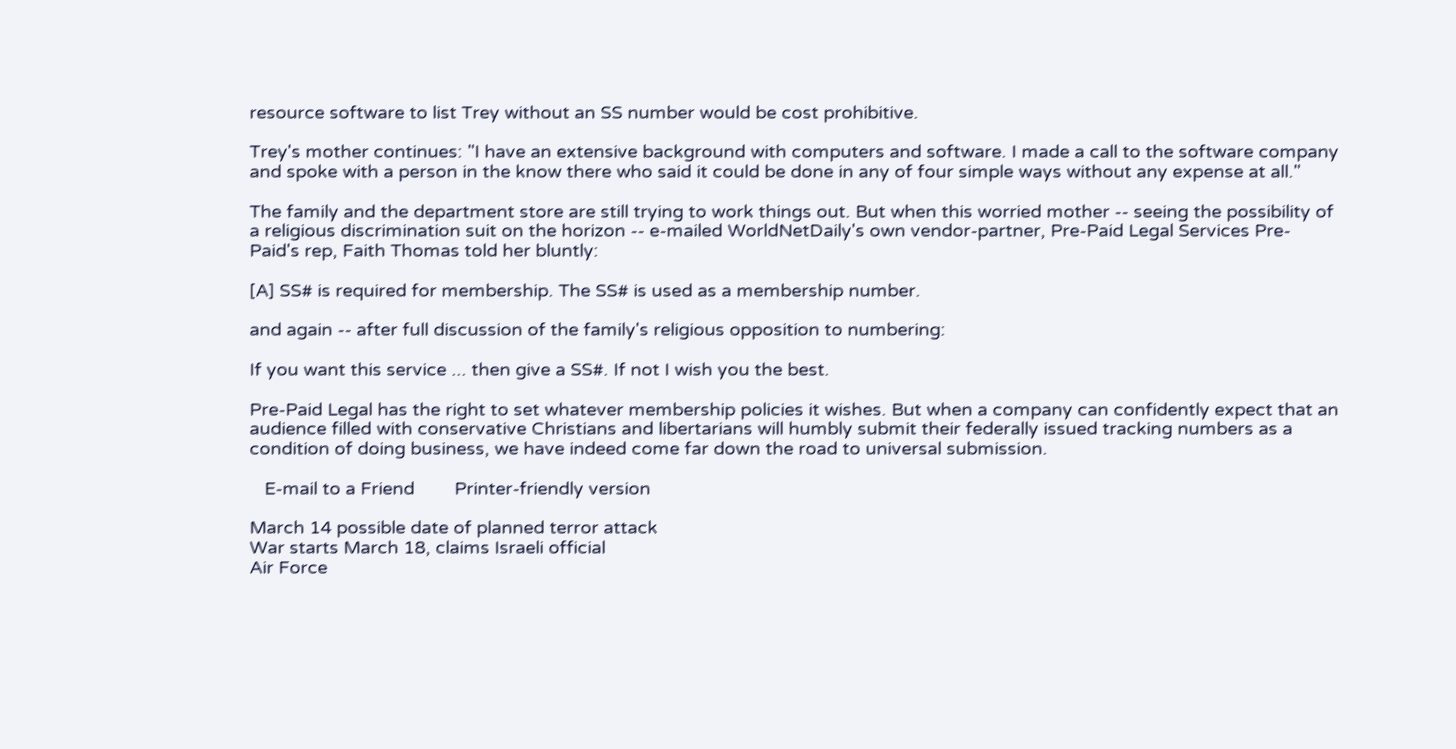resource software to list Trey without an SS number would be cost prohibitive.

Trey's mother continues: "I have an extensive background with computers and software. I made a call to the software company and spoke with a person in the know there who said it could be done in any of four simple ways without any expense at all."

The family and the department store are still trying to work things out. But when this worried mother -- seeing the possibility of a religious discrimination suit on the horizon -- e-mailed WorldNetDaily's own vendor-partner, Pre-Paid Legal Services Pre-Paid's rep, Faith Thomas told her bluntly:

[A] SS# is required for membership. The SS# is used as a membership number.

and again -- after full discussion of the family's religious opposition to numbering:

If you want this service ... then give a SS#. If not I wish you the best.

Pre-Paid Legal has the right to set whatever membership policies it wishes. But when a company can confidently expect that an audience filled with conservative Christians and libertarians will humbly submit their federally issued tracking numbers as a condition of doing business, we have indeed come far down the road to universal submission.

   E-mail to a Friend        Printer-friendly version

March 14 possible date of planned terror attack
War starts March 18, claims Israeli official
Air Force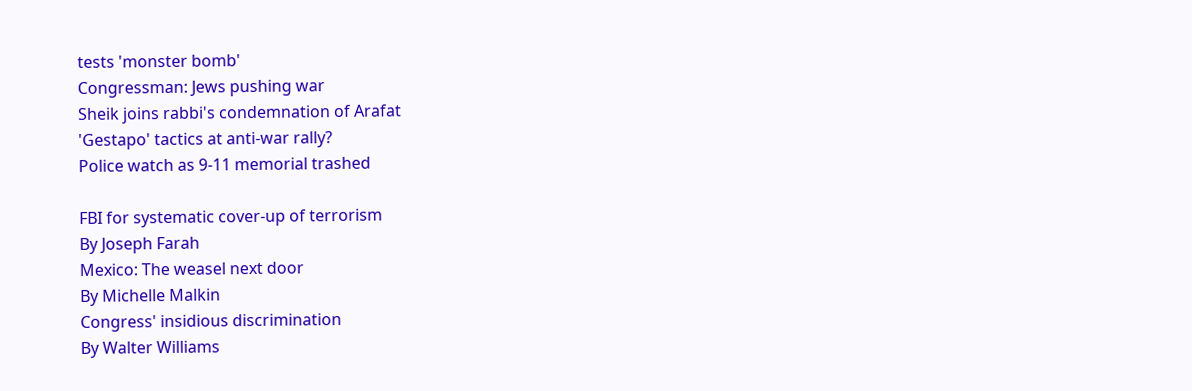tests 'monster bomb'
Congressman: Jews pushing war
Sheik joins rabbi's condemnation of Arafat
'Gestapo' tactics at anti-war rally?
Police watch as 9-11 memorial trashed

FBI for systematic cover-up of terrorism
By Joseph Farah
Mexico: The weasel next door
By Michelle Malkin
Congress' insidious discrimination
By Walter Williams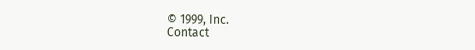© 1999, Inc.
Contact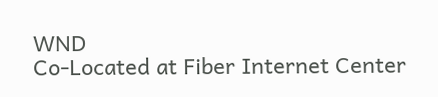WND
Co-Located at Fiber Internet Center